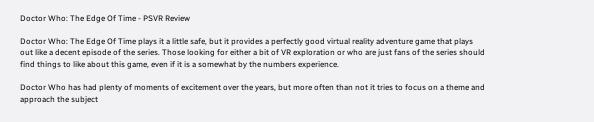Doctor Who: The Edge Of Time - PSVR Review

Doctor Who: The Edge Of Time plays it a little safe, but it provides a perfectly good virtual reality adventure game that plays out like a decent episode of the series. Those looking for either a bit of VR exploration or who are just fans of the series should find things to like about this game, even if it is a somewhat by the numbers experience.

Doctor Who has had plenty of moments of excitement over the years, but more often than not it tries to focus on a theme and approach the subject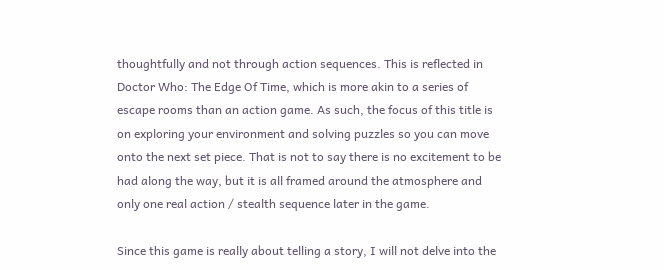thoughtfully and not through action sequences. This is reflected in Doctor Who: The Edge Of Time, which is more akin to a series of escape rooms than an action game. As such, the focus of this title is on exploring your environment and solving puzzles so you can move onto the next set piece. That is not to say there is no excitement to be had along the way, but it is all framed around the atmosphere and only one real action / stealth sequence later in the game.

Since this game is really about telling a story, I will not delve into the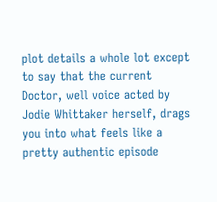plot details a whole lot except to say that the current Doctor, well voice acted by Jodie Whittaker herself, drags you into what feels like a pretty authentic episode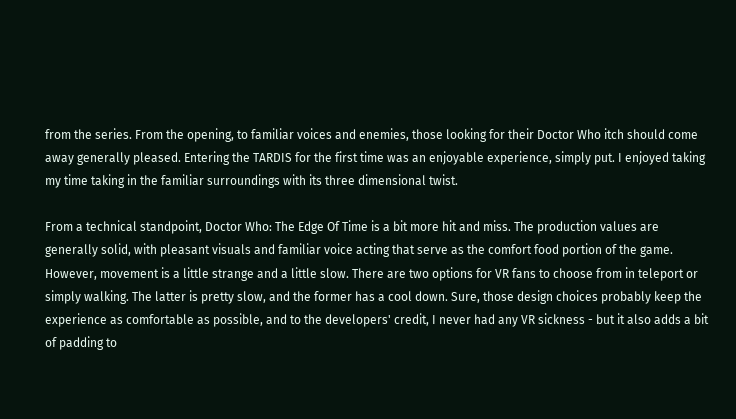from the series. From the opening, to familiar voices and enemies, those looking for their Doctor Who itch should come away generally pleased. Entering the TARDIS for the first time was an enjoyable experience, simply put. I enjoyed taking my time taking in the familiar surroundings with its three dimensional twist.

From a technical standpoint, Doctor Who: The Edge Of Time is a bit more hit and miss. The production values are generally solid, with pleasant visuals and familiar voice acting that serve as the comfort food portion of the game. However, movement is a little strange and a little slow. There are two options for VR fans to choose from in teleport or simply walking. The latter is pretty slow, and the former has a cool down. Sure, those design choices probably keep the experience as comfortable as possible, and to the developers' credit, I never had any VR sickness - but it also adds a bit of padding to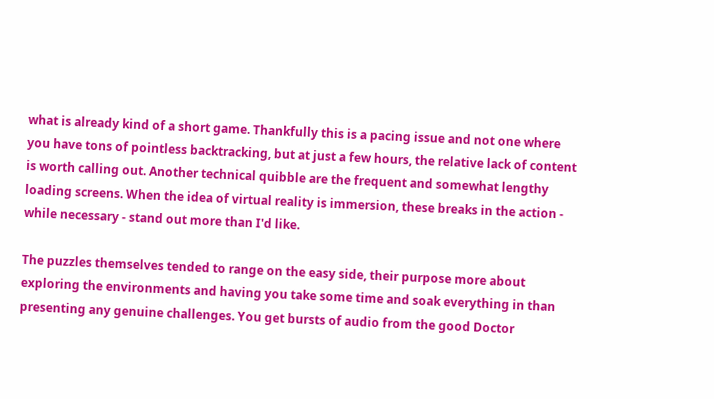what is already kind of a short game. Thankfully this is a pacing issue and not one where you have tons of pointless backtracking, but at just a few hours, the relative lack of content is worth calling out. Another technical quibble are the frequent and somewhat lengthy loading screens. When the idea of virtual reality is immersion, these breaks in the action - while necessary - stand out more than I'd like.

The puzzles themselves tended to range on the easy side, their purpose more about exploring the environments and having you take some time and soak everything in than presenting any genuine challenges. You get bursts of audio from the good Doctor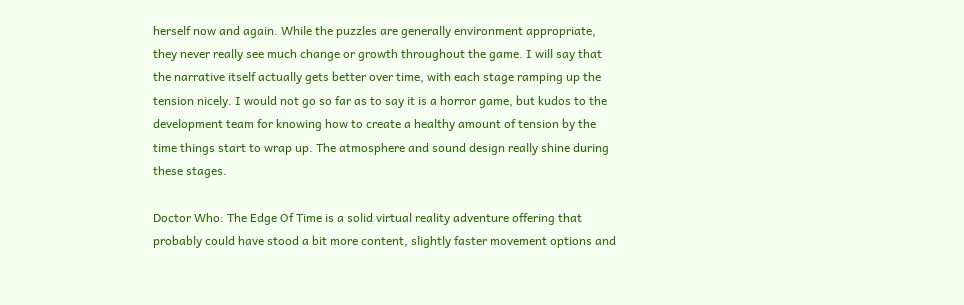herself now and again. While the puzzles are generally environment appropriate, they never really see much change or growth throughout the game. I will say that the narrative itself actually gets better over time, with each stage ramping up the tension nicely. I would not go so far as to say it is a horror game, but kudos to the development team for knowing how to create a healthy amount of tension by the time things start to wrap up. The atmosphere and sound design really shine during these stages.

Doctor Who: The Edge Of Time is a solid virtual reality adventure offering that probably could have stood a bit more content, slightly faster movement options and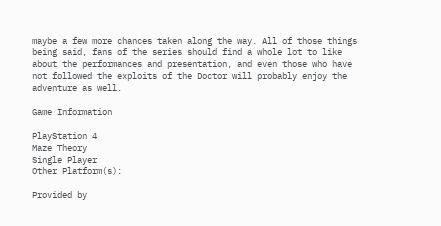maybe a few more chances taken along the way. All of those things being said, fans of the series should find a whole lot to like about the performances and presentation, and even those who have not followed the exploits of the Doctor will probably enjoy the adventure as well.

Game Information

PlayStation 4
Maze Theory
Single Player
Other Platform(s):

Provided by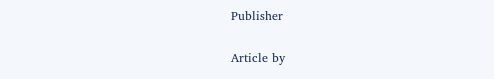Publisher

Article by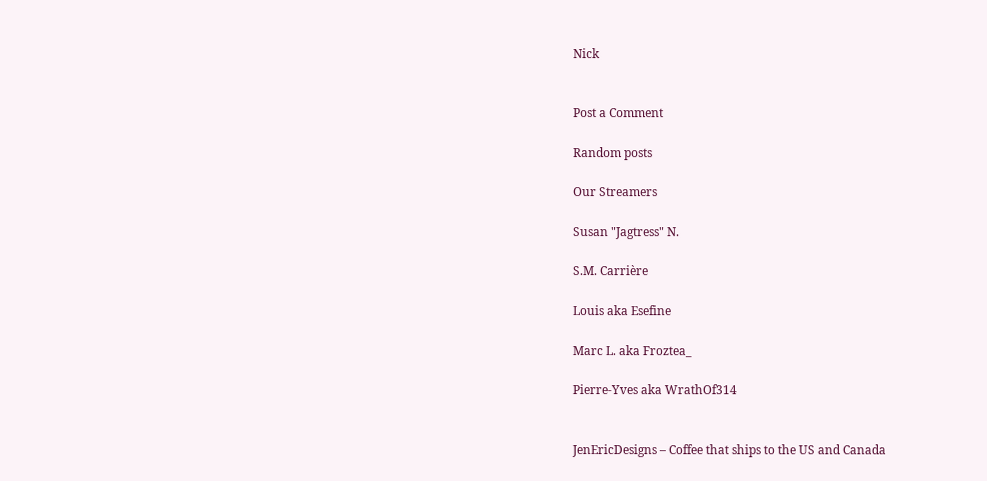Nick


Post a Comment

Random posts

Our Streamers

Susan "Jagtress" N.

S.M. Carrière

Louis aka Esefine

Marc L. aka Froztea_

Pierre-Yves aka WrathOf314


JenEricDesigns – Coffee that ships to the US and Canada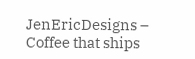JenEricDesigns – Coffee that ships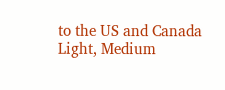to the US and Canada
Light, Medium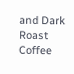and Dark Roast Coffee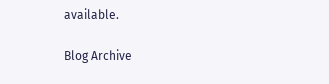available.

Blog Archive